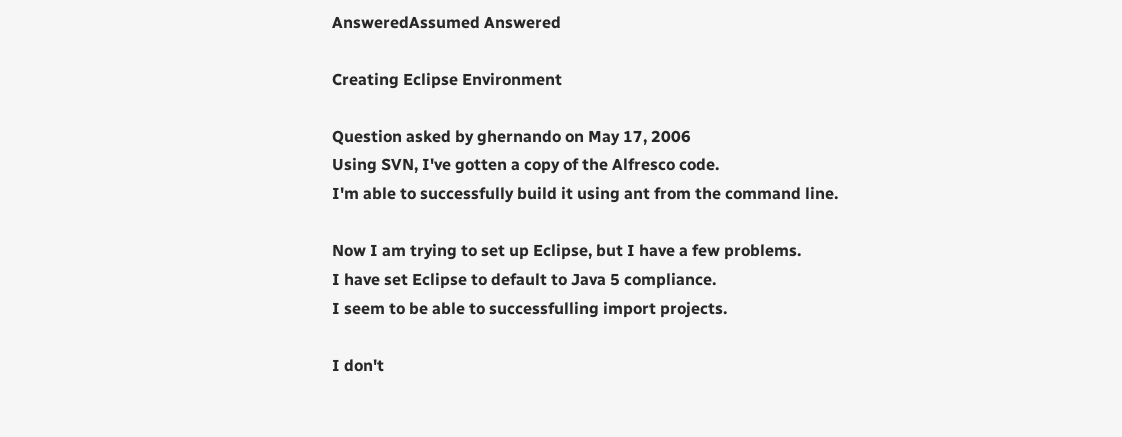AnsweredAssumed Answered

Creating Eclipse Environment

Question asked by ghernando on May 17, 2006
Using SVN, I've gotten a copy of the Alfresco code.
I'm able to successfully build it using ant from the command line.

Now I am trying to set up Eclipse, but I have a few problems.
I have set Eclipse to default to Java 5 compliance.
I seem to be able to successfulling import projects.

I don't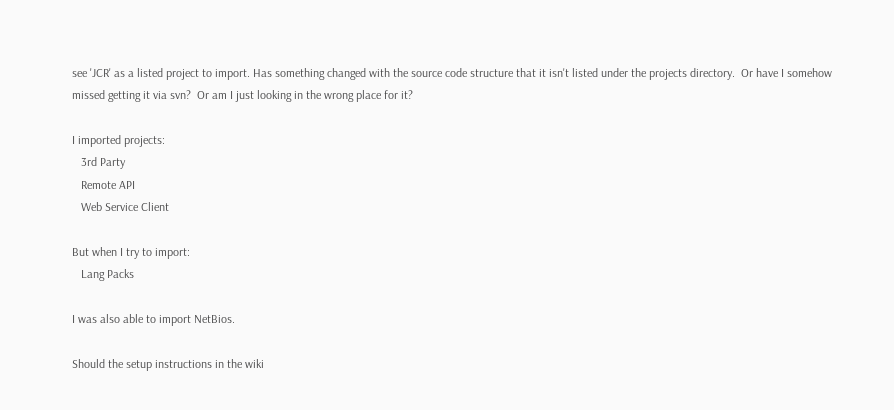see 'JCR' as a listed project to import. Has something changed with the source code structure that it isn't listed under the projects directory.  Or have I somehow missed getting it via svn?  Or am I just looking in the wrong place for it?

I imported projects:
   3rd Party
   Remote API
   Web Service Client

But when I try to import:
   Lang Packs

I was also able to import NetBios.

Should the setup instructions in the wiki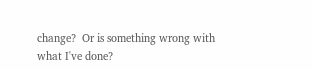change?  Or is something wrong with what I've done?